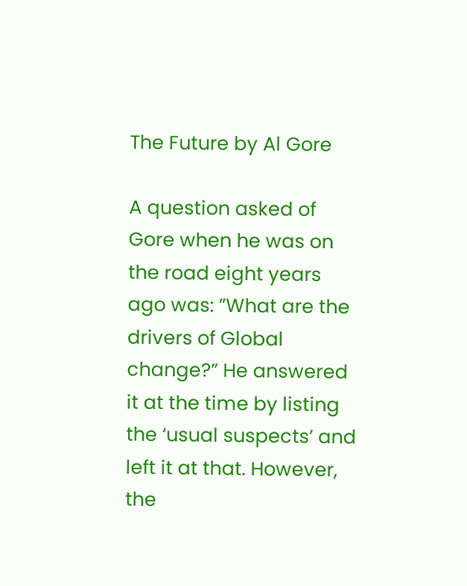The Future by Al Gore

A question asked of Gore when he was on the road eight years ago was: ”What are the drivers of Global change?” He answered it at the time by listing the ‘usual suspects’ and left it at that. However, the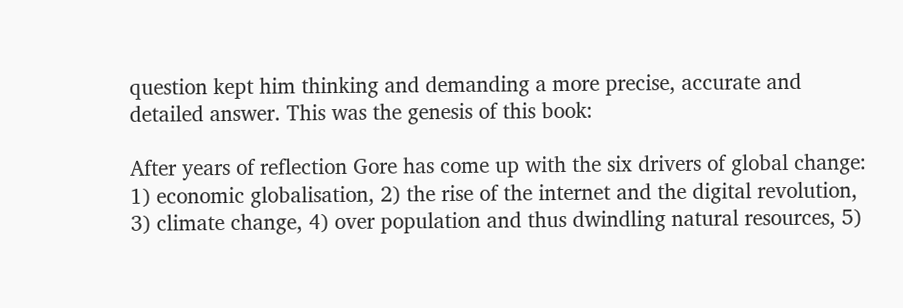question kept him thinking and demanding a more precise, accurate and detailed answer. This was the genesis of this book:

After years of reflection Gore has come up with the six drivers of global change: 1) economic globalisation, 2) the rise of the internet and the digital revolution, 3) climate change, 4) over population and thus dwindling natural resources, 5)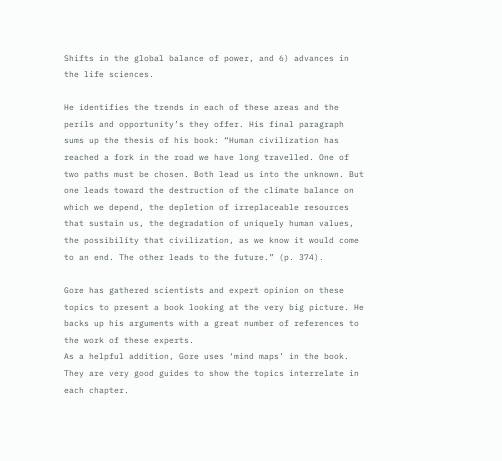Shifts in the global balance of power, and 6) advances in the life sciences.

He identifies the trends in each of these areas and the perils and opportunity’s they offer. His final paragraph sums up the thesis of his book: “Human civilization has reached a fork in the road we have long travelled. One of two paths must be chosen. Both lead us into the unknown. But one leads toward the destruction of the climate balance on which we depend, the depletion of irreplaceable resources that sustain us, the degradation of uniquely human values, the possibility that civilization, as we know it would come to an end. The other leads to the future.” (p. 374).

Gore has gathered scientists and expert opinion on these topics to present a book looking at the very big picture. He backs up his arguments with a great number of references to the work of these experts.
As a helpful addition, Gore uses ‘mind maps’ in the book. They are very good guides to show the topics interrelate in each chapter.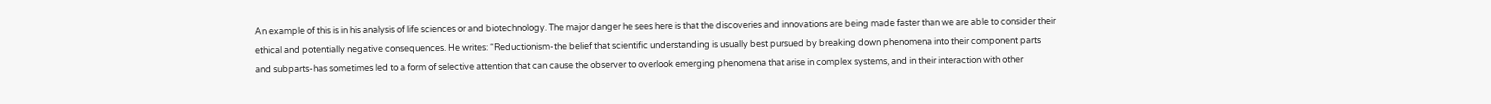An example of this is in his analysis of life sciences or and biotechnology. The major danger he sees here is that the discoveries and innovations are being made faster than we are able to consider their ethical and potentially negative consequences. He writes: “Reductionism-the belief that scientific understanding is usually best pursued by breaking down phenomena into their component parts and subparts-has sometimes led to a form of selective attention that can cause the observer to overlook emerging phenomena that arise in complex systems, and in their interaction with other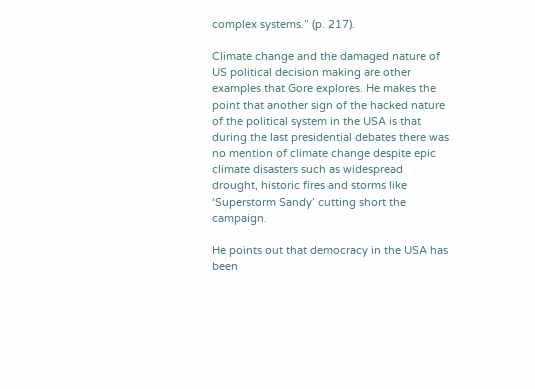complex systems.” (p. 217).

Climate change and the damaged nature of US political decision making are other examples that Gore explores. He makes the point that another sign of the hacked nature of the political system in the USA is that during the last presidential debates there was no mention of climate change despite epic climate disasters such as widespread drought, historic fires and storms like ‘Superstorm Sandy’ cutting short the campaign.

He points out that democracy in the USA has been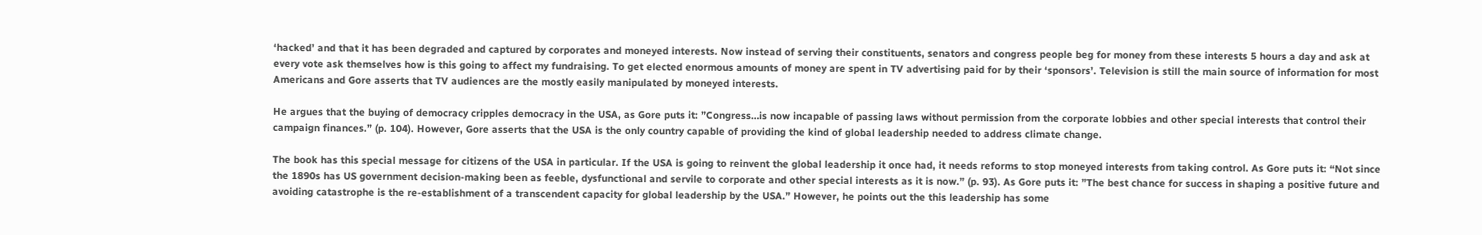‘hacked’ and that it has been degraded and captured by corporates and moneyed interests. Now instead of serving their constituents, senators and congress people beg for money from these interests 5 hours a day and ask at every vote ask themselves how is this going to affect my fundraising. To get elected enormous amounts of money are spent in TV advertising paid for by their ‘sponsors’. Television is still the main source of information for most Americans and Gore asserts that TV audiences are the mostly easily manipulated by moneyed interests.

He argues that the buying of democracy cripples democracy in the USA, as Gore puts it: ”Congress…is now incapable of passing laws without permission from the corporate lobbies and other special interests that control their campaign finances.” (p. 104). However, Gore asserts that the USA is the only country capable of providing the kind of global leadership needed to address climate change.

The book has this special message for citizens of the USA in particular. If the USA is going to reinvent the global leadership it once had, it needs reforms to stop moneyed interests from taking control. As Gore puts it: “Not since the 1890s has US government decision-making been as feeble, dysfunctional and servile to corporate and other special interests as it is now.” (p. 93). As Gore puts it: ”The best chance for success in shaping a positive future and avoiding catastrophe is the re-establishment of a transcendent capacity for global leadership by the USA.” However, he points out the this leadership has some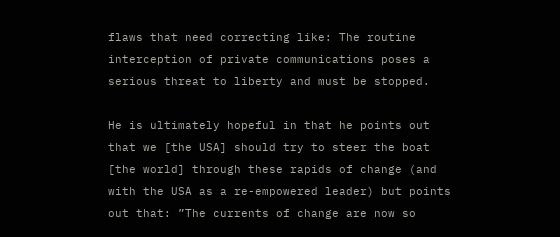flaws that need correcting like: The routine interception of private communications poses a serious threat to liberty and must be stopped.

He is ultimately hopeful in that he points out that we [the USA] should try to steer the boat [the world] through these rapids of change (and with the USA as a re-empowered leader) but points out that: ”The currents of change are now so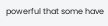powerful that some have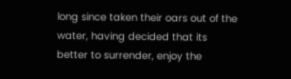long since taken their oars out of the water, having decided that its better to surrender, enjoy the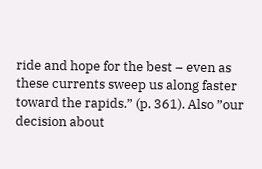ride and hope for the best – even as these currents sweep us along faster toward the rapids.” (p. 361). Also ”our decision about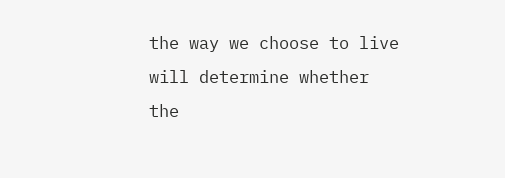the way we choose to live will determine whether the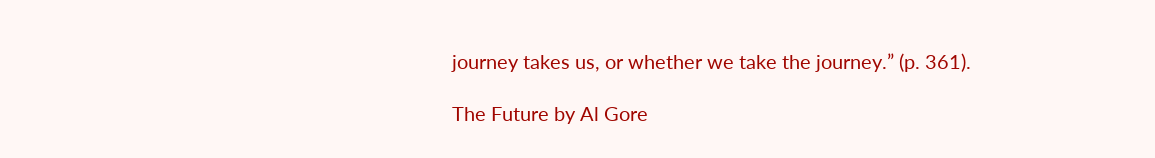journey takes us, or whether we take the journey.” (p. 361).

The Future by Al Gore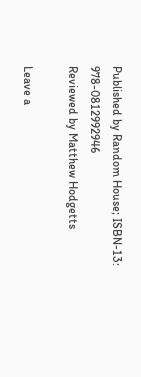Published by Random House; ISBN-13: 978-0812992946
Reviewed by Matthew Hodgetts

Leave a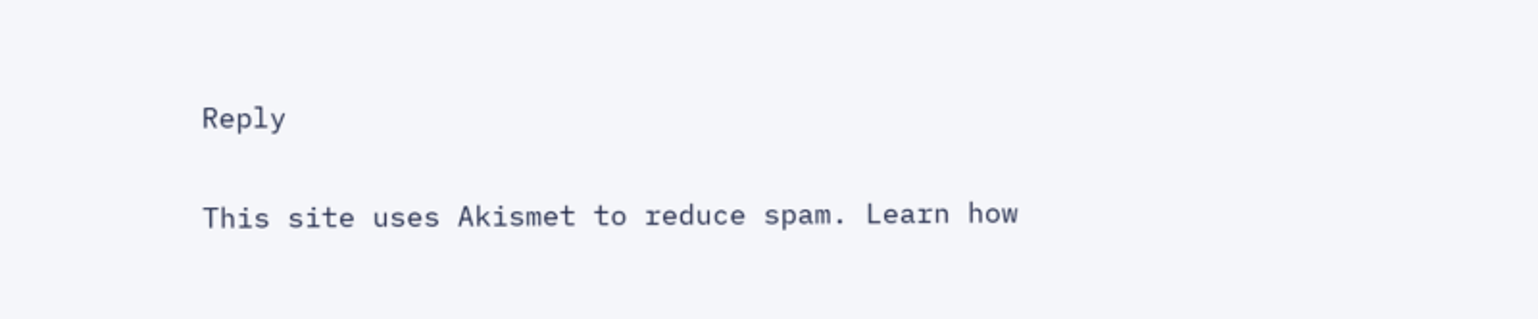Reply

This site uses Akismet to reduce spam. Learn how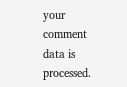your comment data is processed.